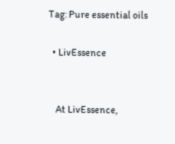Tag: Pure essential oils

  • LivEssence


    At LivEssence,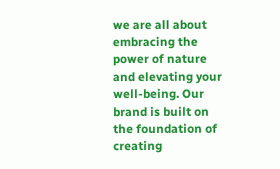we are all about embracing the power of nature and elevating your well-being. Our brand is built on the foundation of creating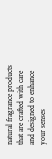natural fragrance products that are crafted with care and designed to enhance your senses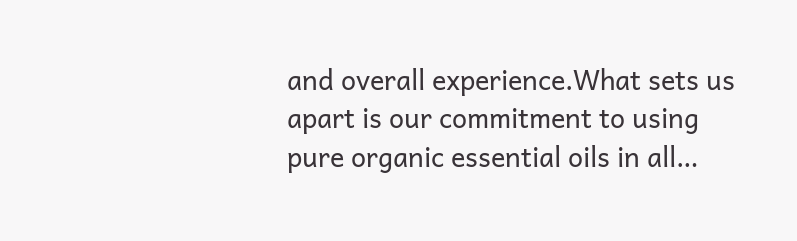and overall experience.What sets us apart is our commitment to using pure organic essential oils in all…